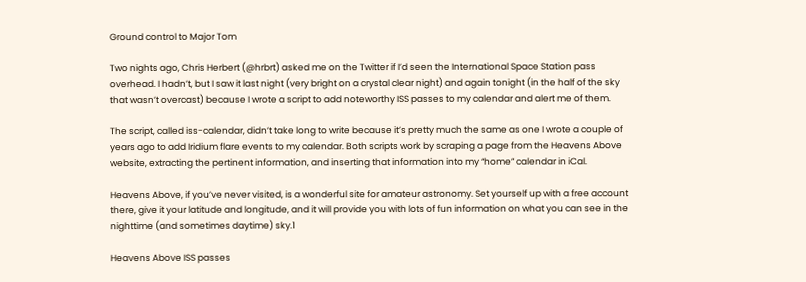Ground control to Major Tom

Two nights ago, Chris Herbert (@hrbrt) asked me on the Twitter if I’d seen the International Space Station pass overhead. I hadn’t, but I saw it last night (very bright on a crystal clear night) and again tonight (in the half of the sky that wasn’t overcast) because I wrote a script to add noteworthy ISS passes to my calendar and alert me of them.

The script, called iss-calendar, didn’t take long to write because it’s pretty much the same as one I wrote a couple of years ago to add Iridium flare events to my calendar. Both scripts work by scraping a page from the Heavens Above website, extracting the pertinent information, and inserting that information into my “home” calendar in iCal.

Heavens Above, if you’ve never visited, is a wonderful site for amateur astronomy. Set yourself up with a free account there, give it your latitude and longitude, and it will provide you with lots of fun information on what you can see in the nighttime (and sometimes daytime) sky.1

Heavens Above ISS passes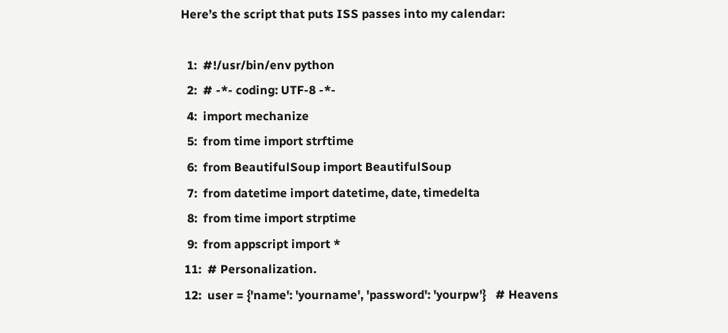Here’s the script that puts ISS passes into my calendar:

  1:  #!/usr/bin/env python
  2:  # -*- coding: UTF-8 -*-
  4:  import mechanize
  5:  from time import strftime
  6:  from BeautifulSoup import BeautifulSoup
  7:  from datetime import datetime, date, timedelta
  8:  from time import strptime
  9:  from appscript import *
 11:  # Personalization.
 12:  user = {'name': 'yourname', 'password': 'yourpw'}   # Heavens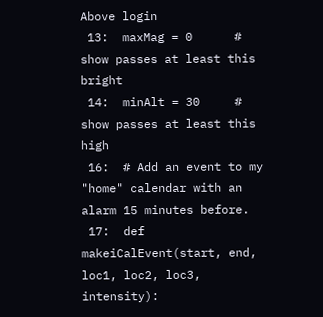Above login
 13:  maxMag = 0      # show passes at least this bright
 14:  minAlt = 30     # show passes at least this high
 16:  # Add an event to my "home" calendar with an alarm 15 minutes before.
 17:  def makeiCalEvent(start, end, loc1, loc2, loc3, intensity):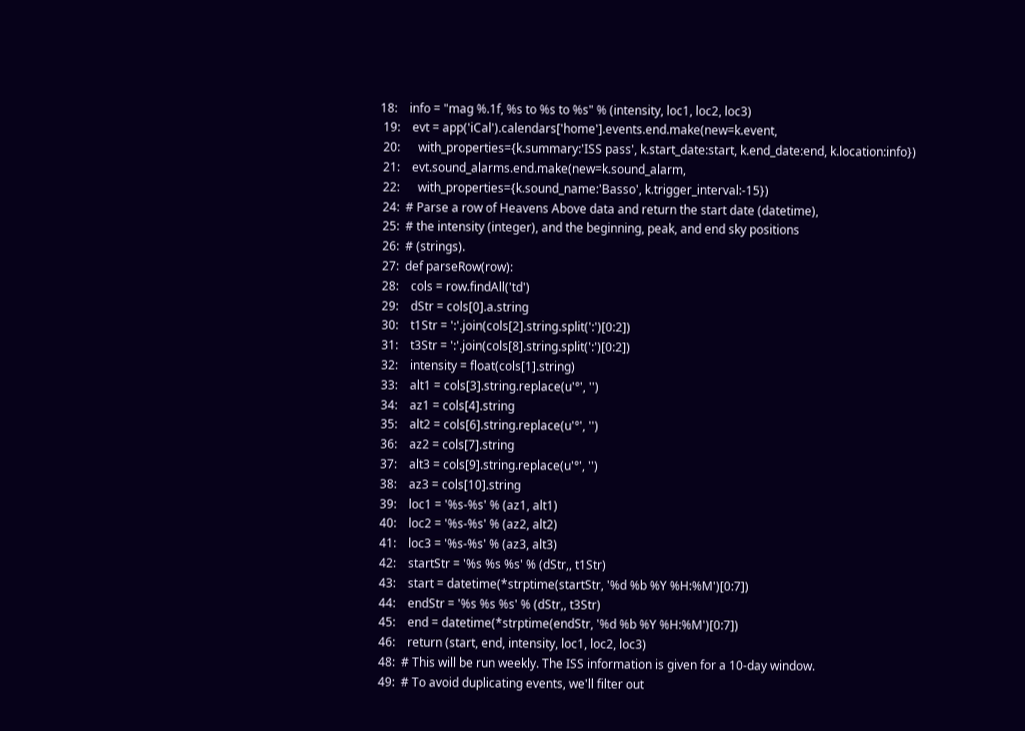18:    info = "mag %.1f, %s to %s to %s" % (intensity, loc1, loc2, loc3)
 19:    evt = app('iCal').calendars['home'].events.end.make(new=k.event,
 20:      with_properties={k.summary:'ISS pass', k.start_date:start, k.end_date:end, k.location:info})
 21:    evt.sound_alarms.end.make(new=k.sound_alarm,
 22:      with_properties={k.sound_name:'Basso', k.trigger_interval:-15})
 24:  # Parse a row of Heavens Above data and return the start date (datetime),
 25:  # the intensity (integer), and the beginning, peak, and end sky positions
 26:  # (strings).
 27:  def parseRow(row):
 28:    cols = row.findAll('td')
 29:    dStr = cols[0].a.string
 30:    t1Str = ':'.join(cols[2].string.split(':')[0:2])
 31:    t3Str = ':'.join(cols[8].string.split(':')[0:2])
 32:    intensity = float(cols[1].string)
 33:    alt1 = cols[3].string.replace(u'°', '')
 34:    az1 = cols[4].string
 35:    alt2 = cols[6].string.replace(u'°', '')
 36:    az2 = cols[7].string
 37:    alt3 = cols[9].string.replace(u'°', '')
 38:    az3 = cols[10].string
 39:    loc1 = '%s-%s' % (az1, alt1)
 40:    loc2 = '%s-%s' % (az2, alt2)
 41:    loc3 = '%s-%s' % (az3, alt3)
 42:    startStr = '%s %s %s' % (dStr,, t1Str)
 43:    start = datetime(*strptime(startStr, '%d %b %Y %H:%M')[0:7])
 44:    endStr = '%s %s %s' % (dStr,, t3Str)
 45:    end = datetime(*strptime(endStr, '%d %b %Y %H:%M')[0:7])
 46:    return (start, end, intensity, loc1, loc2, loc3)
 48:  # This will be run weekly. The ISS information is given for a 10-day window.
 49:  # To avoid duplicating events, we'll filter out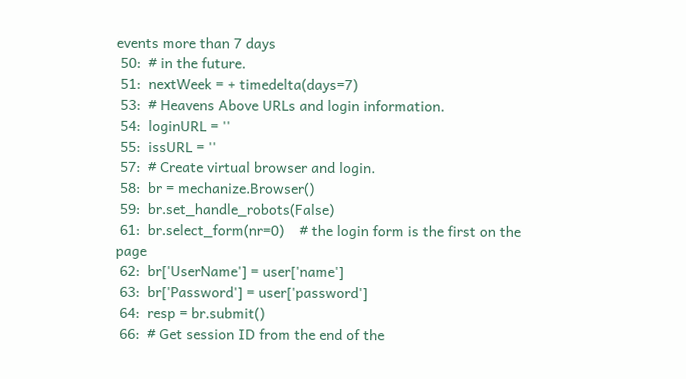events more than 7 days
 50:  # in the future.
 51:  nextWeek = + timedelta(days=7)
 53:  # Heavens Above URLs and login information.
 54:  loginURL = ''
 55:  issURL = ''
 57:  # Create virtual browser and login.
 58:  br = mechanize.Browser()
 59:  br.set_handle_robots(False)
 61:  br.select_form(nr=0)    # the login form is the first on the page
 62:  br['UserName'] = user['name']
 63:  br['Password'] = user['password']
 64:  resp = br.submit()
 66:  # Get session ID from the end of the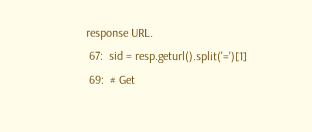response URL.
 67:  sid = resp.geturl().split('=')[1]
 69:  # Get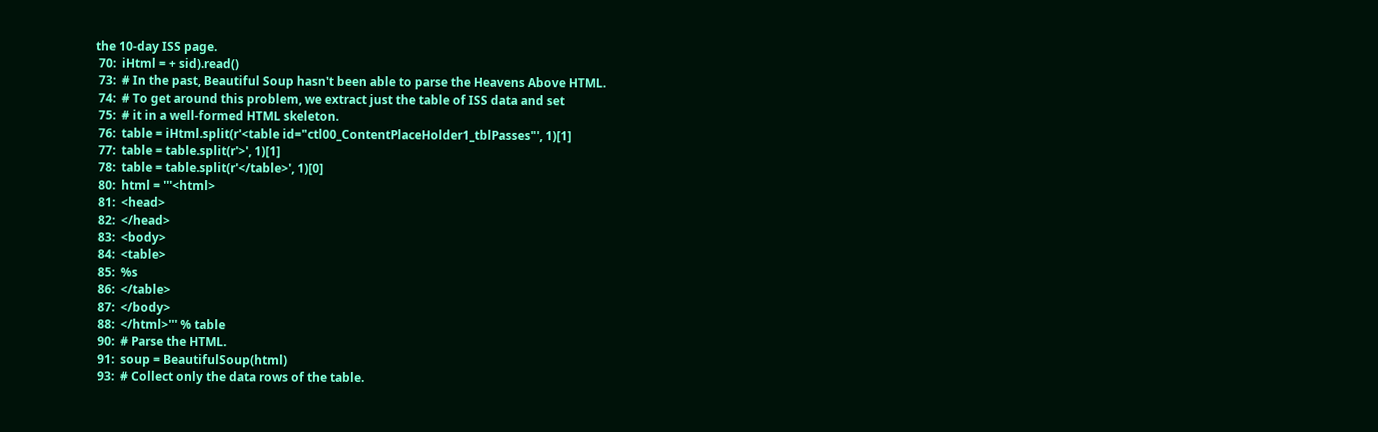the 10-day ISS page.
 70:  iHtml = + sid).read()
 73:  # In the past, Beautiful Soup hasn't been able to parse the Heavens Above HTML.
 74:  # To get around this problem, we extract just the table of ISS data and set
 75:  # it in a well-formed HTML skeleton.
 76:  table = iHtml.split(r'<table id="ctl00_ContentPlaceHolder1_tblPasses"', 1)[1]
 77:  table = table.split(r'>', 1)[1]
 78:  table = table.split(r'</table>', 1)[0]
 80:  html = '''<html>
 81:  <head>
 82:  </head>
 83:  <body>
 84:  <table>
 85:  %s
 86:  </table>
 87:  </body>
 88:  </html>''' % table
 90:  # Parse the HTML.
 91:  soup = BeautifulSoup(html)
 93:  # Collect only the data rows of the table.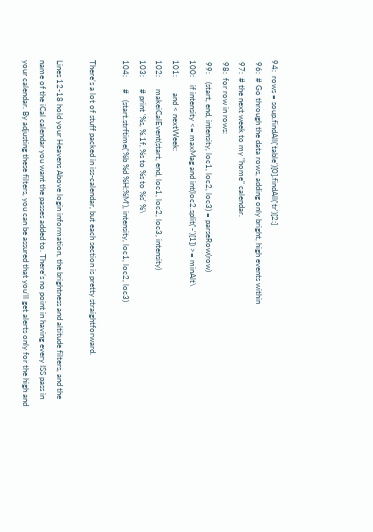94:  rows = soup.findAll('table')[0].findAll('tr')[2:]
 96:  # Go through the data rows, adding only bright, high events within
 97:  # the next week to my "home" calendar.
 98:  for row in rows:
 99:    (start, end, intensity, loc1, loc2, loc3) = parseRow(row)
100:    if intensity <= maxMag and int(loc2.split('-')[1]) >= minAlt\
101:        and < nextWeek:
102:      makeiCalEvent(start, end, loc1, loc2, loc3, intensity)
103:      # print '%s, %.1f, %s to %s to %s' %\
104:      #   (start.strftime('%b %d %H:%M'), intensity, loc1, loc2, loc3)

There’s a lot of stuff packed in iss-calendar, but each section is pretty straightforward.

Lines 12-18 hold your Heavens Above login information, the brightness and altitude filters, and the name of the iCal calendar you want the passes added to. There’s no point in having every ISS pass in your calendar. By adjusting these filters, you can be assured that you’ll get alerts only for the high and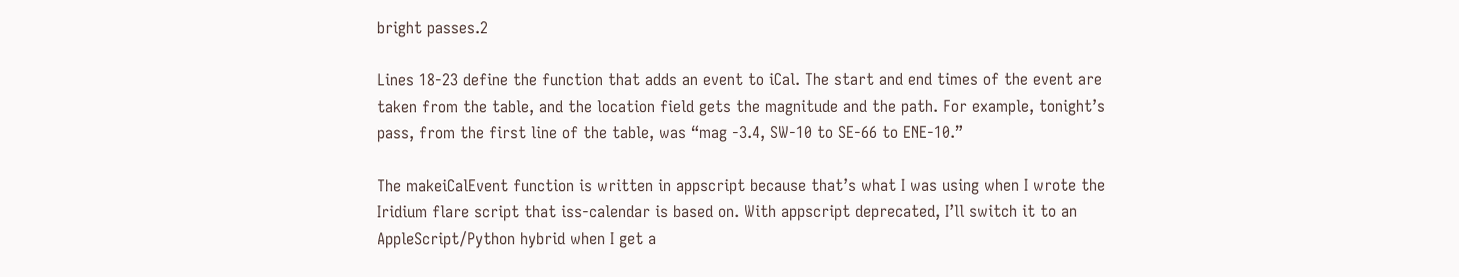bright passes.2

Lines 18-23 define the function that adds an event to iCal. The start and end times of the event are taken from the table, and the location field gets the magnitude and the path. For example, tonight’s pass, from the first line of the table, was “mag -3.4, SW-10 to SE-66 to ENE-10.”

The makeiCalEvent function is written in appscript because that’s what I was using when I wrote the Iridium flare script that iss-calendar is based on. With appscript deprecated, I’ll switch it to an AppleScript/Python hybrid when I get a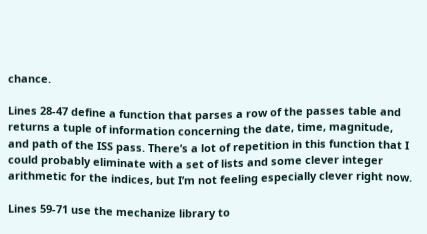chance.

Lines 28-47 define a function that parses a row of the passes table and returns a tuple of information concerning the date, time, magnitude, and path of the ISS pass. There’s a lot of repetition in this function that I could probably eliminate with a set of lists and some clever integer arithmetic for the indices, but I’m not feeling especially clever right now.

Lines 59-71 use the mechanize library to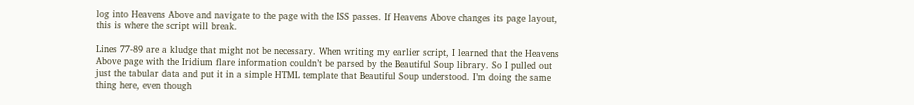log into Heavens Above and navigate to the page with the ISS passes. If Heavens Above changes its page layout, this is where the script will break.

Lines 77-89 are a kludge that might not be necessary. When writing my earlier script, I learned that the Heavens Above page with the Iridium flare information couldn’t be parsed by the Beautiful Soup library. So I pulled out just the tabular data and put it in a simple HTML template that Beautiful Soup understood. I’m doing the same thing here, even though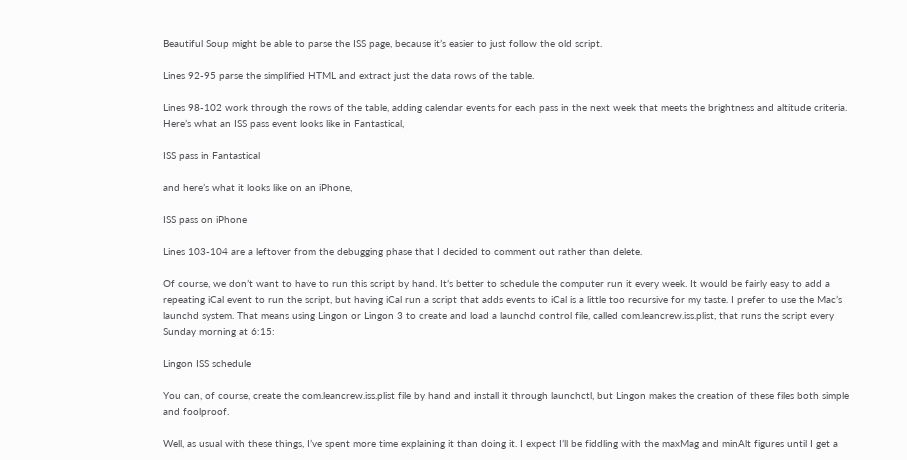Beautiful Soup might be able to parse the ISS page, because it’s easier to just follow the old script.

Lines 92-95 parse the simplified HTML and extract just the data rows of the table.

Lines 98-102 work through the rows of the table, adding calendar events for each pass in the next week that meets the brightness and altitude criteria. Here’s what an ISS pass event looks like in Fantastical,

ISS pass in Fantastical

and here’s what it looks like on an iPhone,

ISS pass on iPhone

Lines 103-104 are a leftover from the debugging phase that I decided to comment out rather than delete.

Of course, we don’t want to have to run this script by hand. It’s better to schedule the computer run it every week. It would be fairly easy to add a repeating iCal event to run the script, but having iCal run a script that adds events to iCal is a little too recursive for my taste. I prefer to use the Mac’s launchd system. That means using Lingon or Lingon 3 to create and load a launchd control file, called com.leancrew.iss.plist, that runs the script every Sunday morning at 6:15:

Lingon ISS schedule

You can, of course, create the com.leancrew.iss.plist file by hand and install it through launchctl, but Lingon makes the creation of these files both simple and foolproof.

Well, as usual with these things, I’ve spent more time explaining it than doing it. I expect I’ll be fiddling with the maxMag and minAlt figures until I get a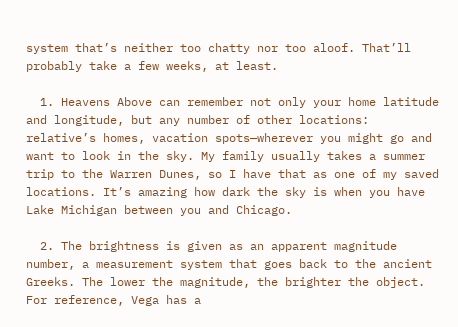system that’s neither too chatty nor too aloof. That’ll probably take a few weeks, at least.

  1. Heavens Above can remember not only your home latitude and longitude, but any number of other locations: relative’s homes, vacation spots—wherever you might go and want to look in the sky. My family usually takes a summer trip to the Warren Dunes, so I have that as one of my saved locations. It’s amazing how dark the sky is when you have Lake Michigan between you and Chicago.

  2. The brightness is given as an apparent magnitude number, a measurement system that goes back to the ancient Greeks. The lower the magnitude, the brighter the object. For reference, Vega has a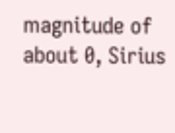magnitude of about 0, Sirius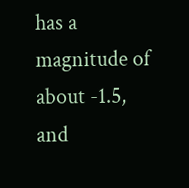has a magnitude of about -1.5, and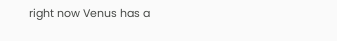right now Venus has a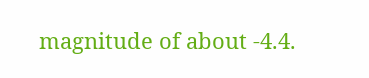magnitude of about -4.4.